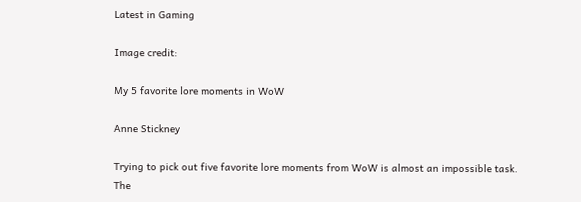Latest in Gaming

Image credit:

My 5 favorite lore moments in WoW

Anne Stickney

Trying to pick out five favorite lore moments from WoW is almost an impossible task. The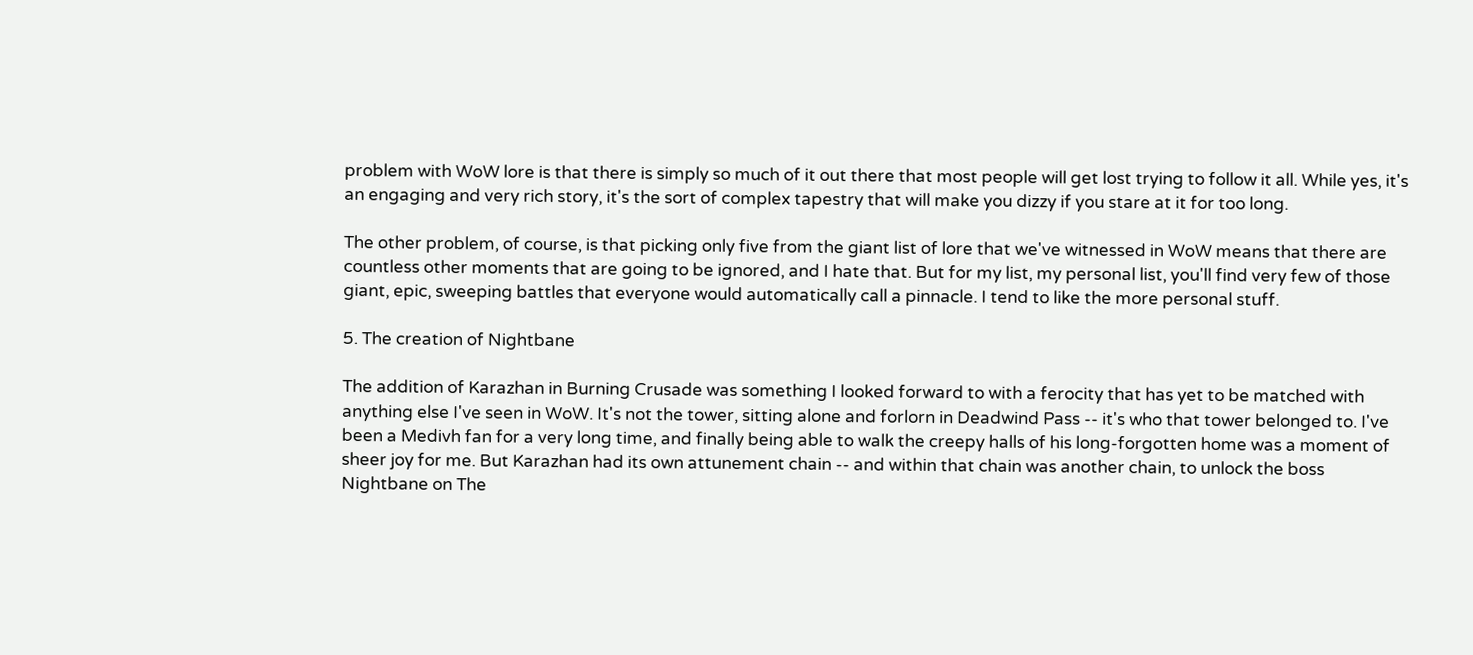problem with WoW lore is that there is simply so much of it out there that most people will get lost trying to follow it all. While yes, it's an engaging and very rich story, it's the sort of complex tapestry that will make you dizzy if you stare at it for too long.

The other problem, of course, is that picking only five from the giant list of lore that we've witnessed in WoW means that there are countless other moments that are going to be ignored, and I hate that. But for my list, my personal list, you'll find very few of those giant, epic, sweeping battles that everyone would automatically call a pinnacle. I tend to like the more personal stuff.

5. The creation of Nightbane

The addition of Karazhan in Burning Crusade was something I looked forward to with a ferocity that has yet to be matched with anything else I've seen in WoW. It's not the tower, sitting alone and forlorn in Deadwind Pass -- it's who that tower belonged to. I've been a Medivh fan for a very long time, and finally being able to walk the creepy halls of his long-forgotten home was a moment of sheer joy for me. But Karazhan had its own attunement chain -- and within that chain was another chain, to unlock the boss Nightbane on The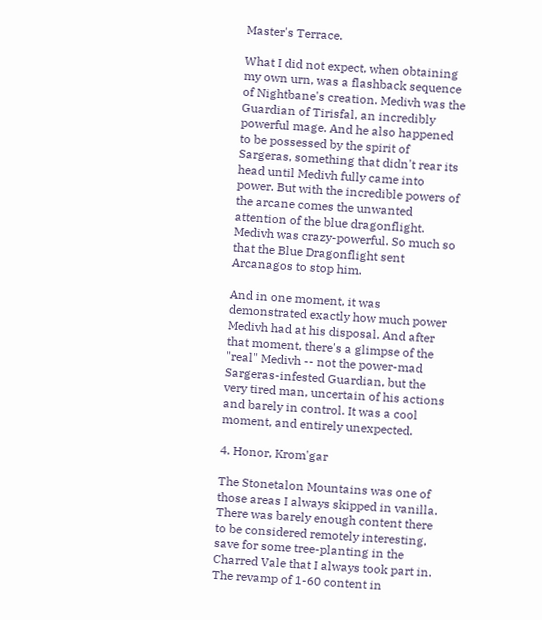Master's Terrace.

What I did not expect, when obtaining my own urn, was a flashback sequence of Nightbane's creation. Medivh was the Guardian of Tirisfal, an incredibly powerful mage. And he also happened to be possessed by the spirit of Sargeras, something that didn't rear its head until Medivh fully came into power. But with the incredible powers of the arcane comes the unwanted attention of the blue dragonflight. Medivh was crazy-powerful. So much so that the Blue Dragonflight sent Arcanagos to stop him.

And in one moment, it was demonstrated exactly how much power Medivh had at his disposal. And after that moment, there's a glimpse of the "real" Medivh -- not the power-mad Sargeras-infested Guardian, but the very tired man, uncertain of his actions and barely in control. It was a cool moment, and entirely unexpected.

4. Honor, Krom'gar

The Stonetalon Mountains was one of those areas I always skipped in vanilla. There was barely enough content there to be considered remotely interesting, save for some tree-planting in the Charred Vale that I always took part in. The revamp of 1-60 content in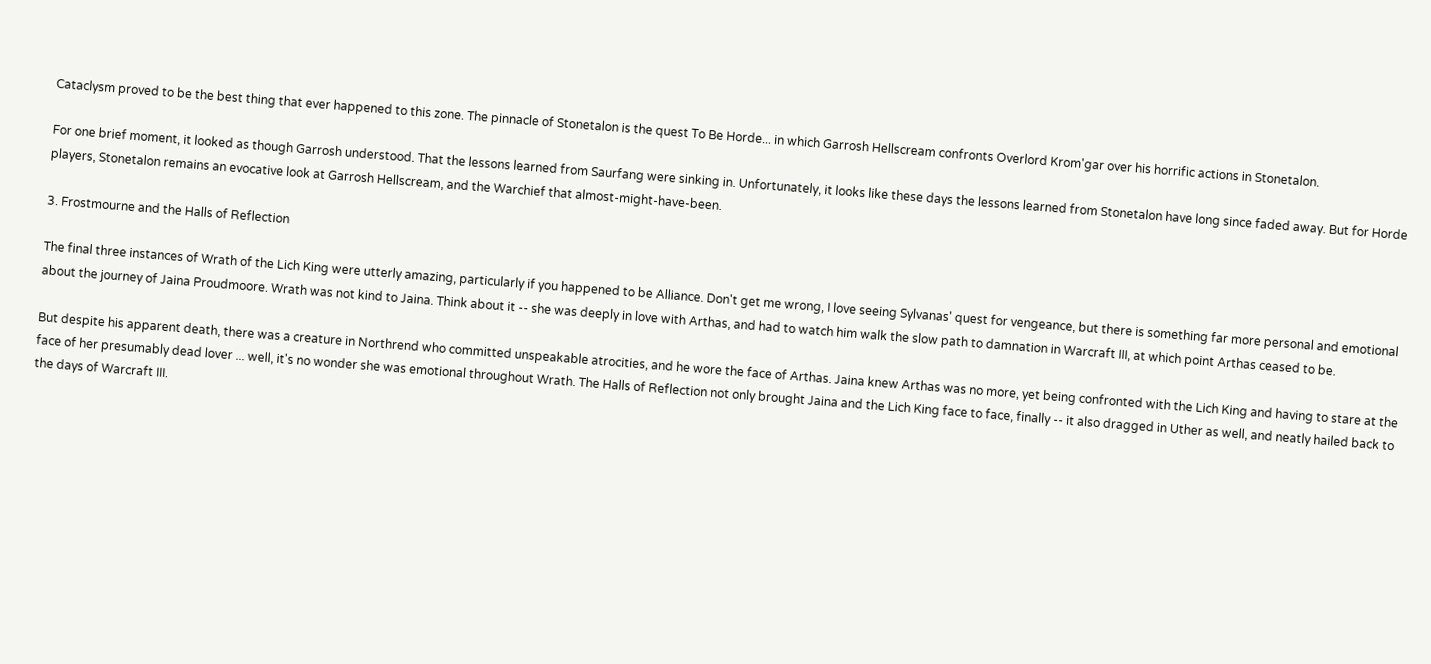Cataclysm proved to be the best thing that ever happened to this zone. The pinnacle of Stonetalon is the quest To Be Horde... in which Garrosh Hellscream confronts Overlord Krom'gar over his horrific actions in Stonetalon.

For one brief moment, it looked as though Garrosh understood. That the lessons learned from Saurfang were sinking in. Unfortunately, it looks like these days the lessons learned from Stonetalon have long since faded away. But for Horde players, Stonetalon remains an evocative look at Garrosh Hellscream, and the Warchief that almost-might-have-been.

3. Frostmourne and the Halls of Reflection

The final three instances of Wrath of the Lich King were utterly amazing, particularly if you happened to be Alliance. Don't get me wrong, I love seeing Sylvanas' quest for vengeance, but there is something far more personal and emotional about the journey of Jaina Proudmoore. Wrath was not kind to Jaina. Think about it -- she was deeply in love with Arthas, and had to watch him walk the slow path to damnation in Warcraft III, at which point Arthas ceased to be.

But despite his apparent death, there was a creature in Northrend who committed unspeakable atrocities, and he wore the face of Arthas. Jaina knew Arthas was no more, yet being confronted with the Lich King and having to stare at the face of her presumably dead lover ... well, it's no wonder she was emotional throughout Wrath. The Halls of Reflection not only brought Jaina and the Lich King face to face, finally -- it also dragged in Uther as well, and neatly hailed back to the days of Warcraft III.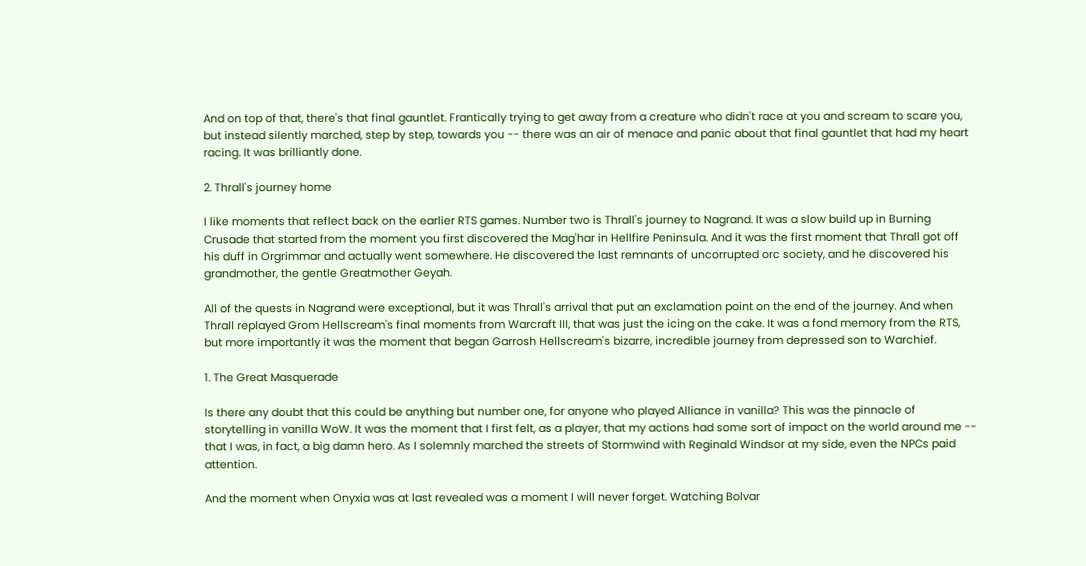And on top of that, there's that final gauntlet. Frantically trying to get away from a creature who didn't race at you and scream to scare you, but instead silently marched, step by step, towards you -- there was an air of menace and panic about that final gauntlet that had my heart racing. It was brilliantly done.

2. Thrall's journey home

I like moments that reflect back on the earlier RTS games. Number two is Thrall's journey to Nagrand. It was a slow build up in Burning Crusade that started from the moment you first discovered the Mag'har in Hellfire Peninsula. And it was the first moment that Thrall got off his duff in Orgrimmar and actually went somewhere. He discovered the last remnants of uncorrupted orc society, and he discovered his grandmother, the gentle Greatmother Geyah.

All of the quests in Nagrand were exceptional, but it was Thrall's arrival that put an exclamation point on the end of the journey. And when Thrall replayed Grom Hellscream's final moments from Warcraft III, that was just the icing on the cake. It was a fond memory from the RTS, but more importantly it was the moment that began Garrosh Hellscream's bizarre, incredible journey from depressed son to Warchief.

1. The Great Masquerade

Is there any doubt that this could be anything but number one, for anyone who played Alliance in vanilla? This was the pinnacle of storytelling in vanilla WoW. It was the moment that I first felt, as a player, that my actions had some sort of impact on the world around me -- that I was, in fact, a big damn hero. As I solemnly marched the streets of Stormwind with Reginald Windsor at my side, even the NPCs paid attention.

And the moment when Onyxia was at last revealed was a moment I will never forget. Watching Bolvar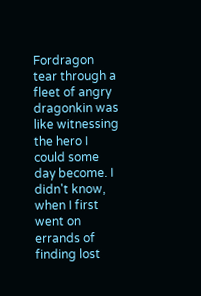Fordragon tear through a fleet of angry dragonkin was like witnessing the hero I could some day become. I didn't know, when I first went on errands of finding lost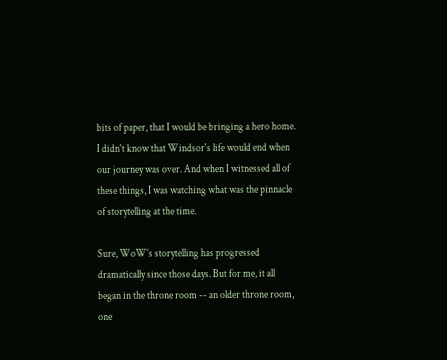bits of paper, that I would be bringing a hero home. I didn't know that Windsor's life would end when our journey was over. And when I witnessed all of these things, I was watching what was the pinnacle of storytelling at the time.

Sure, WoW's storytelling has progressed dramatically since those days. But for me, it all began in the throne room -- an older throne room, one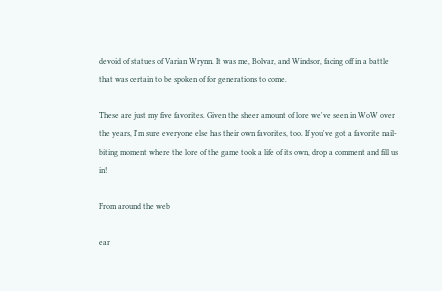devoid of statues of Varian Wrynn. It was me, Bolvar, and Windsor, facing off in a battle that was certain to be spoken of for generations to come.

These are just my five favorites. Given the sheer amount of lore we've seen in WoW over the years, I'm sure everyone else has their own favorites, too. If you've got a favorite nail-biting moment where the lore of the game took a life of its own, drop a comment and fill us in!

From around the web

ear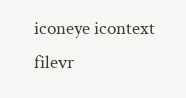iconeye icontext filevr